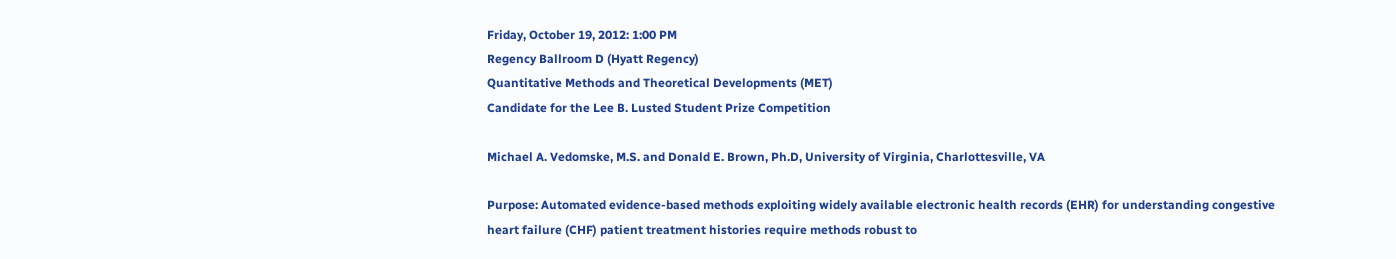Friday, October 19, 2012: 1:00 PM
Regency Ballroom D (Hyatt Regency)
Quantitative Methods and Theoretical Developments (MET)
Candidate for the Lee B. Lusted Student Prize Competition

Michael A. Vedomske, M.S. and Donald E. Brown, Ph.D, University of Virginia, Charlottesville, VA

Purpose: Automated evidence-based methods exploiting widely available electronic health records (EHR) for understanding congestive heart failure (CHF) patient treatment histories require methods robust to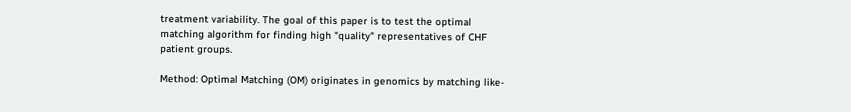treatment variability. The goal of this paper is to test the optimal matching algorithm for finding high "quality" representatives of CHF patient groups.

Method: Optimal Matching (OM) originates in genomics by matching like-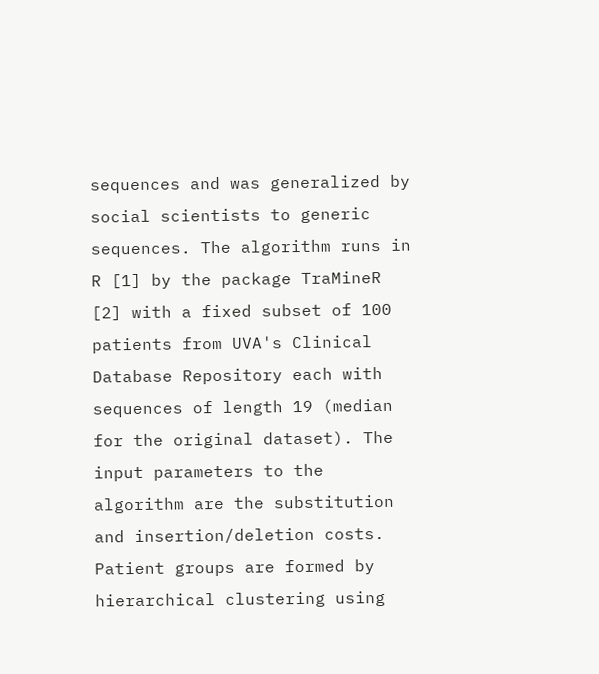sequences and was generalized by social scientists to generic sequences. The algorithm runs in R [1] by the package TraMineR [2] with a fixed subset of 100 patients from UVA's Clinical Database Repository each with sequences of length 19 (median for the original dataset). The input parameters to the algorithm are the substitution and insertion/deletion costs. Patient groups are formed by hierarchical clustering using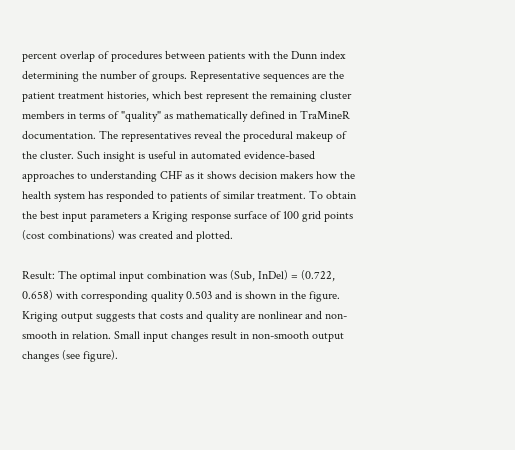percent overlap of procedures between patients with the Dunn index determining the number of groups. Representative sequences are the patient treatment histories, which best represent the remaining cluster members in terms of "quality" as mathematically defined in TraMineR documentation. The representatives reveal the procedural makeup of the cluster. Such insight is useful in automated evidence-based approaches to understanding CHF as it shows decision makers how the health system has responded to patients of similar treatment. To obtain the best input parameters a Kriging response surface of 100 grid points (cost combinations) was created and plotted.

Result: The optimal input combination was (Sub, InDel) = (0.722, 0.658) with corresponding quality 0.503 and is shown in the figure. Kriging output suggests that costs and quality are nonlinear and non-smooth in relation. Small input changes result in non-smooth output changes (see figure).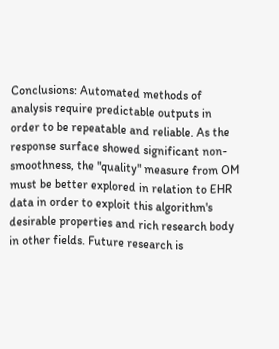Conclusions: Automated methods of analysis require predictable outputs in order to be repeatable and reliable. As the response surface showed significant non-smoothness, the "quality" measure from OM must be better explored in relation to EHR data in order to exploit this algorithm's desirable properties and rich research body in other fields. Future research is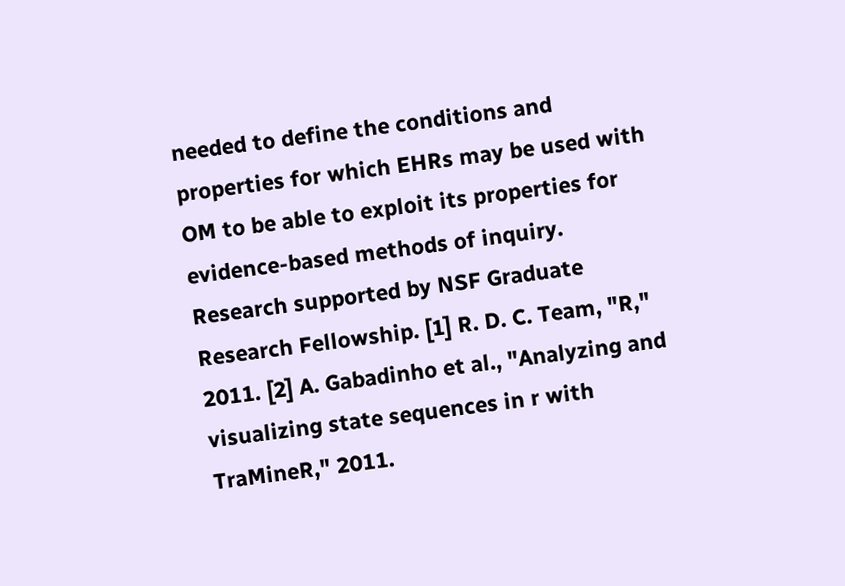needed to define the conditions and properties for which EHRs may be used with OM to be able to exploit its properties for evidence-based methods of inquiry.  Research supported by NSF Graduate Research Fellowship. [1] R. D. C. Team, "R," 2011. [2] A. Gabadinho et al., "Analyzing and visualizing state sequences in r with TraMineR," 2011.